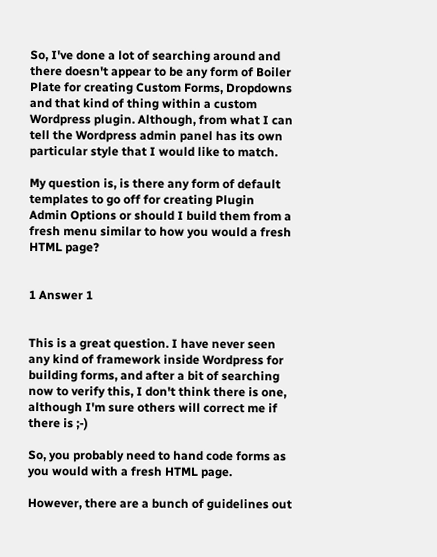So, I've done a lot of searching around and there doesn't appear to be any form of Boiler Plate for creating Custom Forms, Dropdowns and that kind of thing within a custom Wordpress plugin. Although, from what I can tell the Wordpress admin panel has its own particular style that I would like to match.

My question is, is there any form of default templates to go off for creating Plugin Admin Options or should I build them from a fresh menu similar to how you would a fresh HTML page?


1 Answer 1


This is a great question. I have never seen any kind of framework inside Wordpress for building forms, and after a bit of searching now to verify this, I don't think there is one, although I'm sure others will correct me if there is ;-)

So, you probably need to hand code forms as you would with a fresh HTML page.

However, there are a bunch of guidelines out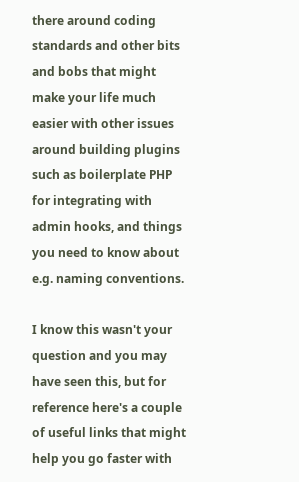there around coding standards and other bits and bobs that might make your life much easier with other issues around building plugins such as boilerplate PHP for integrating with admin hooks, and things you need to know about e.g. naming conventions.

I know this wasn't your question and you may have seen this, but for reference here's a couple of useful links that might help you go faster with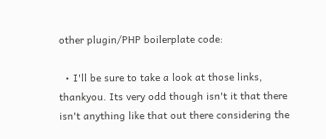other plugin/PHP boilerplate code:

  • I'll be sure to take a look at those links, thankyou. Its very odd though isn't it that there isn't anything like that out there considering the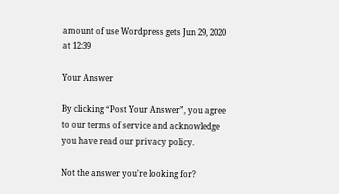amount of use Wordpress gets Jun 29, 2020 at 12:39

Your Answer

By clicking “Post Your Answer”, you agree to our terms of service and acknowledge you have read our privacy policy.

Not the answer you're looking for?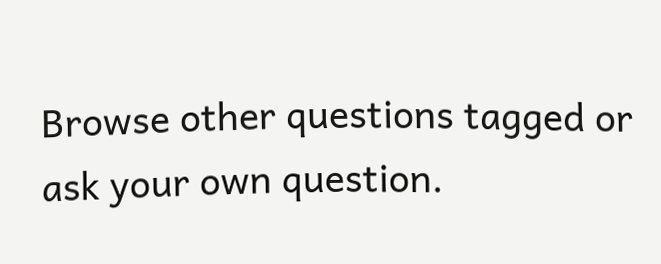Browse other questions tagged or ask your own question.